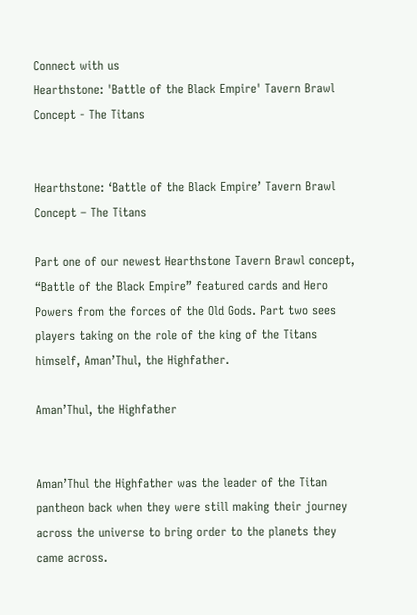Connect with us
Hearthstone: 'Battle of the Black Empire' Tavern Brawl Concept - The Titans


Hearthstone: ‘Battle of the Black Empire’ Tavern Brawl Concept – The Titans

Part one of our newest Hearthstone Tavern Brawl concept, “Battle of the Black Empire” featured cards and Hero Powers from the forces of the Old Gods. Part two sees players taking on the role of the king of the Titans himself, Aman’Thul, the Highfather.

Aman’Thul, the Highfather


Aman’Thul the Highfather was the leader of the Titan pantheon back when they were still making their journey across the universe to bring order to the planets they came across.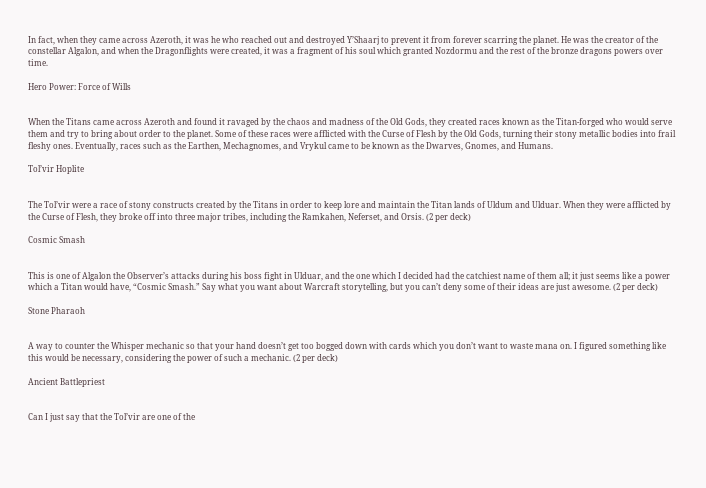In fact, when they came across Azeroth, it was he who reached out and destroyed Y’Shaarj to prevent it from forever scarring the planet. He was the creator of the constellar Algalon, and when the Dragonflights were created, it was a fragment of his soul which granted Nozdormu and the rest of the bronze dragons powers over time.

Hero Power: Force of Wills


When the Titans came across Azeroth and found it ravaged by the chaos and madness of the Old Gods, they created races known as the Titan-forged who would serve them and try to bring about order to the planet. Some of these races were afflicted with the Curse of Flesh by the Old Gods, turning their stony metallic bodies into frail fleshy ones. Eventually, races such as the Earthen, Mechagnomes, and Vrykul came to be known as the Dwarves, Gnomes, and Humans.

Tol’vir Hoplite


The Tol’vir were a race of stony constructs created by the Titans in order to keep lore and maintain the Titan lands of Uldum and Ulduar. When they were afflicted by the Curse of Flesh, they broke off into three major tribes, including the Ramkahen, Neferset, and Orsis. (2 per deck)

Cosmic Smash


This is one of Algalon the Observer’s attacks during his boss fight in Ulduar, and the one which I decided had the catchiest name of them all; it just seems like a power which a Titan would have, “Cosmic Smash.” Say what you want about Warcraft storytelling, but you can’t deny some of their ideas are just awesome. (2 per deck)

Stone Pharaoh


A way to counter the Whisper mechanic so that your hand doesn’t get too bogged down with cards which you don’t want to waste mana on. I figured something like this would be necessary, considering the power of such a mechanic. (2 per deck)

Ancient Battlepriest


Can I just say that the Tol’vir are one of the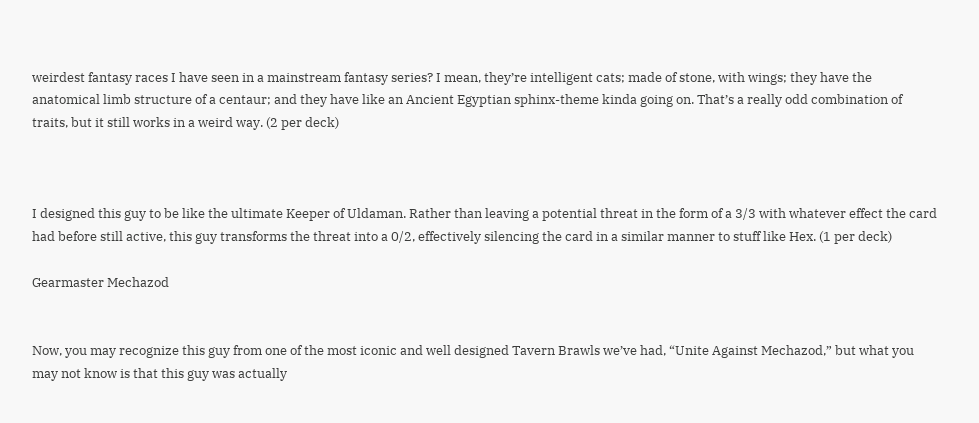weirdest fantasy races I have seen in a mainstream fantasy series? I mean, they’re intelligent cats; made of stone, with wings; they have the anatomical limb structure of a centaur; and they have like an Ancient Egyptian sphinx-theme kinda going on. That’s a really odd combination of traits, but it still works in a weird way. (2 per deck)



I designed this guy to be like the ultimate Keeper of Uldaman. Rather than leaving a potential threat in the form of a 3/3 with whatever effect the card had before still active, this guy transforms the threat into a 0/2, effectively silencing the card in a similar manner to stuff like Hex. (1 per deck)

Gearmaster Mechazod


Now, you may recognize this guy from one of the most iconic and well designed Tavern Brawls we’ve had, “Unite Against Mechazod,” but what you may not know is that this guy was actually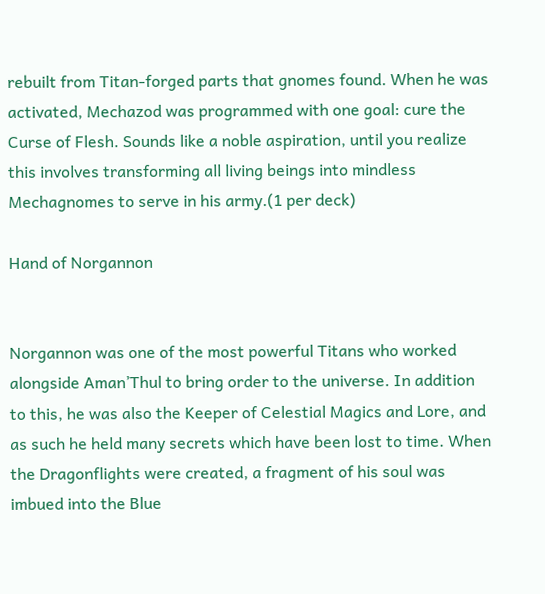rebuilt from Titan-forged parts that gnomes found. When he was activated, Mechazod was programmed with one goal: cure the Curse of Flesh. Sounds like a noble aspiration, until you realize this involves transforming all living beings into mindless Mechagnomes to serve in his army.(1 per deck)

Hand of Norgannon


Norgannon was one of the most powerful Titans who worked alongside Aman’Thul to bring order to the universe. In addition to this, he was also the Keeper of Celestial Magics and Lore, and as such he held many secrets which have been lost to time. When the Dragonflights were created, a fragment of his soul was imbued into the Blue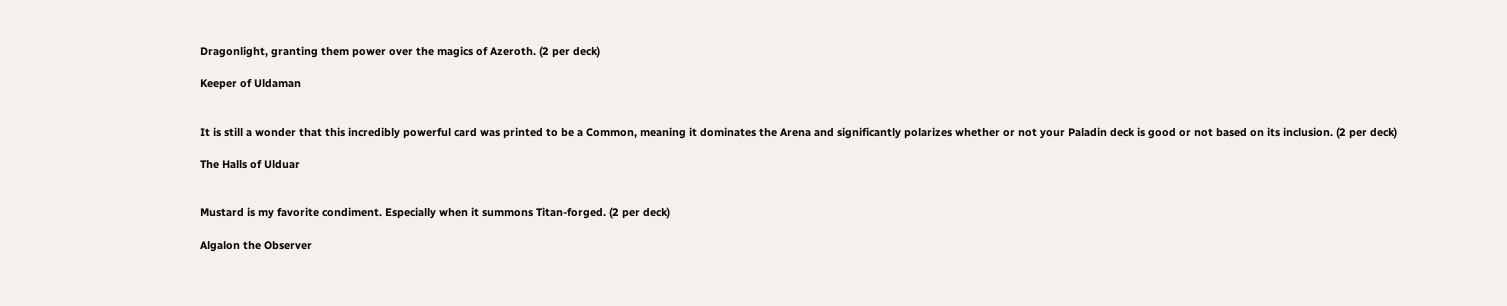Dragonlight, granting them power over the magics of Azeroth. (2 per deck)

Keeper of Uldaman


It is still a wonder that this incredibly powerful card was printed to be a Common, meaning it dominates the Arena and significantly polarizes whether or not your Paladin deck is good or not based on its inclusion. (2 per deck)

The Halls of Ulduar


Mustard is my favorite condiment. Especially when it summons Titan-forged. (2 per deck)

Algalon the Observer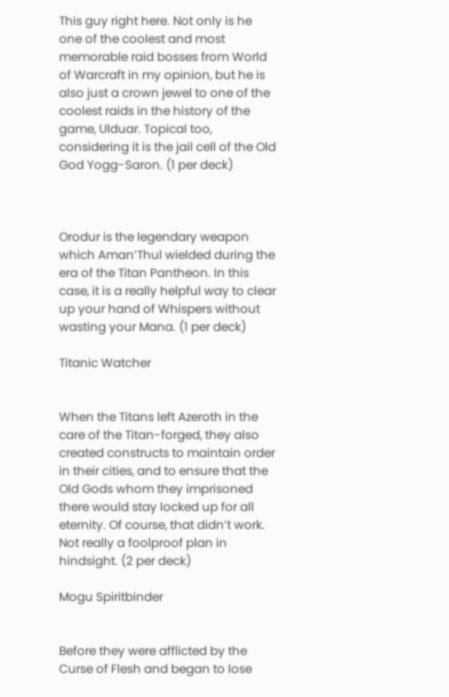This guy right here. Not only is he one of the coolest and most memorable raid bosses from World of Warcraft in my opinion, but he is also just a crown jewel to one of the coolest raids in the history of the game, Ulduar. Topical too, considering it is the jail cell of the Old God Yogg-Saron. (1 per deck)



Orodur is the legendary weapon which Aman’Thul wielded during the era of the Titan Pantheon. In this case, it is a really helpful way to clear up your hand of Whispers without wasting your Mana. (1 per deck)

Titanic Watcher


When the Titans left Azeroth in the care of the Titan-forged, they also created constructs to maintain order in their cities, and to ensure that the Old Gods whom they imprisoned there would stay locked up for all eternity. Of course, that didn’t work. Not really a foolproof plan in hindsight. (2 per deck)

Mogu Spiritbinder


Before they were afflicted by the Curse of Flesh and began to lose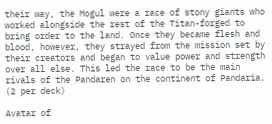their way, the Mogul were a race of stony giants who worked alongside the rest of the Titan-forged to bring order to the land. Once they became flesh and blood, however, they strayed from the mission set by their creators and began to value power and strength over all else. This led the race to be the main rivals of the Pandaren on the continent of Pandaria. (2 per deck)

Avatar of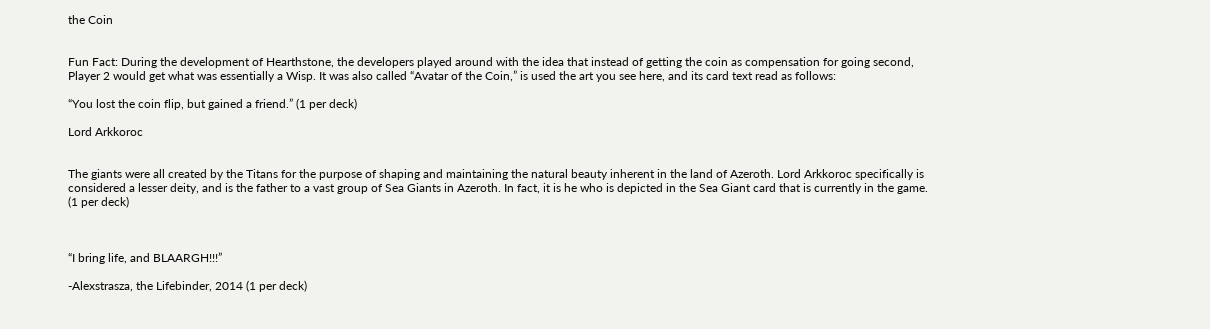the Coin


Fun Fact: During the development of Hearthstone, the developers played around with the idea that instead of getting the coin as compensation for going second, Player 2 would get what was essentially a Wisp. It was also called “Avatar of the Coin,” is used the art you see here, and its card text read as follows:

“You lost the coin flip, but gained a friend.” (1 per deck)

Lord Arkkoroc


The giants were all created by the Titans for the purpose of shaping and maintaining the natural beauty inherent in the land of Azeroth. Lord Arkkoroc specifically is considered a lesser deity, and is the father to a vast group of Sea Giants in Azeroth. In fact, it is he who is depicted in the Sea Giant card that is currently in the game. (1 per deck)



“I bring life, and BLAARGH!!!”

-Alexstrasza, the Lifebinder, 2014 (1 per deck)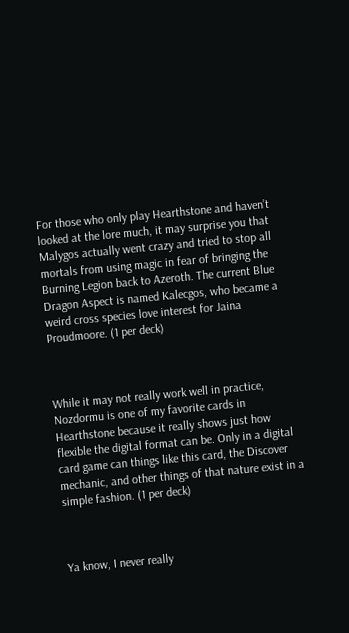For those who only play Hearthstone and haven’t looked at the lore much, it may surprise you that Malygos actually went crazy and tried to stop all mortals from using magic in fear of bringing the Burning Legion back to Azeroth. The current Blue Dragon Aspect is named Kalecgos, who became a weird cross species love interest for Jaina Proudmoore. (1 per deck)



While it may not really work well in practice, Nozdormu is one of my favorite cards in Hearthstone because it really shows just how flexible the digital format can be. Only in a digital card game can things like this card, the Discover mechanic, and other things of that nature exist in a simple fashion. (1 per deck)



Ya know, I never really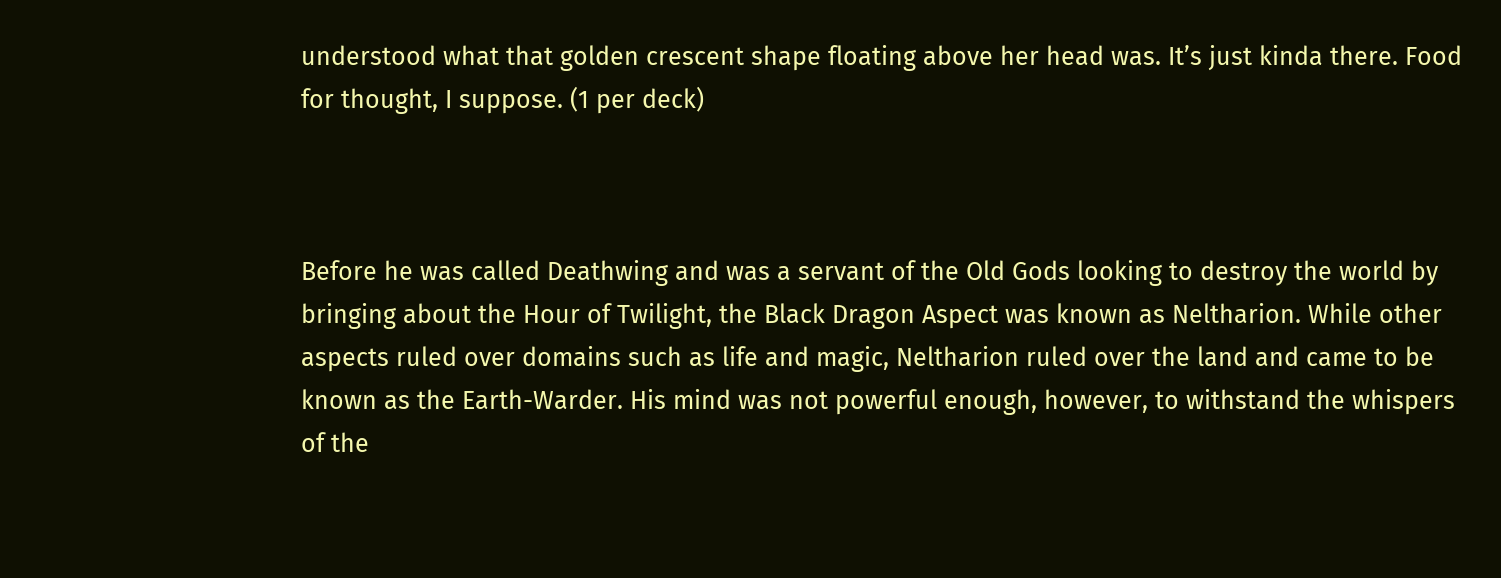understood what that golden crescent shape floating above her head was. It’s just kinda there. Food for thought, I suppose. (1 per deck)



Before he was called Deathwing and was a servant of the Old Gods looking to destroy the world by bringing about the Hour of Twilight, the Black Dragon Aspect was known as Neltharion. While other aspects ruled over domains such as life and magic, Neltharion ruled over the land and came to be known as the Earth-Warder. His mind was not powerful enough, however, to withstand the whispers of the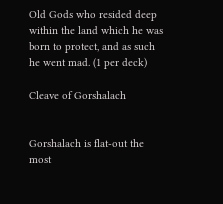Old Gods who resided deep within the land which he was born to protect, and as such he went mad. (1 per deck)

Cleave of Gorshalach


Gorshalach is flat-out the most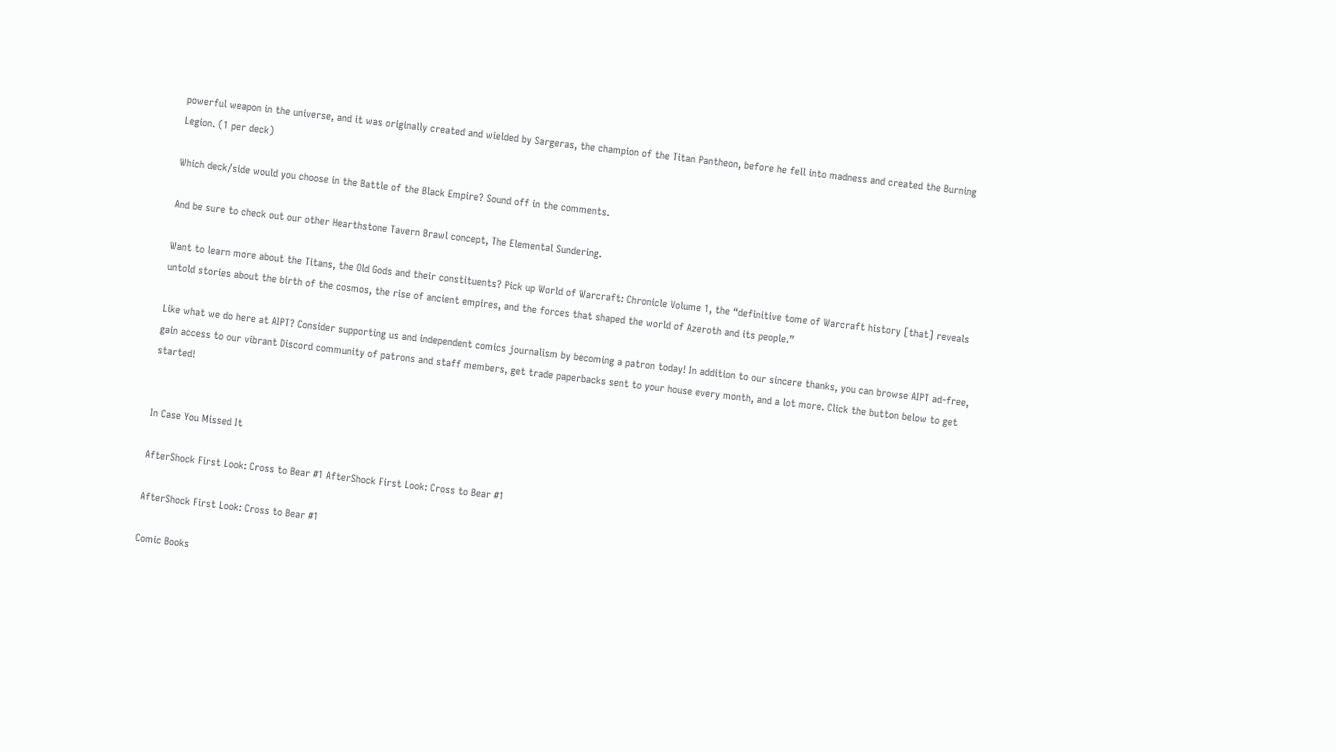powerful weapon in the universe, and it was originally created and wielded by Sargeras, the champion of the Titan Pantheon, before he fell into madness and created the Burning Legion. (1 per deck)

Which deck/side would you choose in the Battle of the Black Empire? Sound off in the comments.

And be sure to check out our other Hearthstone Tavern Brawl concept, The Elemental Sundering.

Want to learn more about the Titans, the Old Gods and their constituents? Pick up World of Warcraft: Chronicle Volume 1, the “definitive tome of Warcraft history [that] reveals untold stories about the birth of the cosmos, the rise of ancient empires, and the forces that shaped the world of Azeroth and its people.”

Like what we do here at AIPT? Consider supporting us and independent comics journalism by becoming a patron today! In addition to our sincere thanks, you can browse AIPT ad-free, gain access to our vibrant Discord community of patrons and staff members, get trade paperbacks sent to your house every month, and a lot more. Click the button below to get started!


In Case You Missed It

AfterShock First Look: Cross to Bear #1 AfterShock First Look: Cross to Bear #1

AfterShock First Look: Cross to Bear #1

Comic Books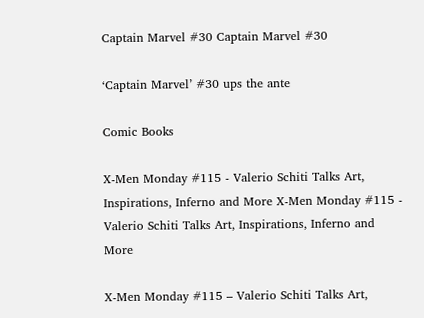Captain Marvel #30 Captain Marvel #30

‘Captain Marvel’ #30 ups the ante

Comic Books

X-Men Monday #115 - Valerio Schiti Talks Art, Inspirations, Inferno and More X-Men Monday #115 - Valerio Schiti Talks Art, Inspirations, Inferno and More

X-Men Monday #115 – Valerio Schiti Talks Art,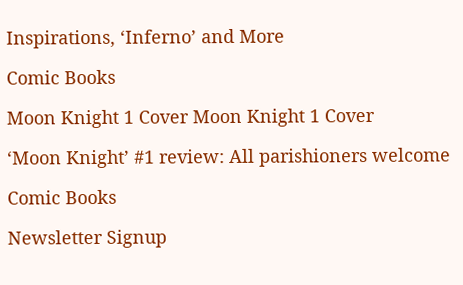Inspirations, ‘Inferno’ and More

Comic Books

Moon Knight 1 Cover Moon Knight 1 Cover

‘Moon Knight’ #1 review: All parishioners welcome

Comic Books

Newsletter Signup